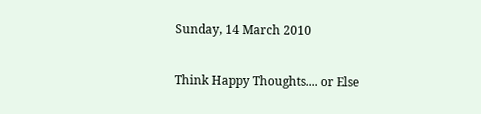Sunday, 14 March 2010

Think Happy Thoughts.... or Else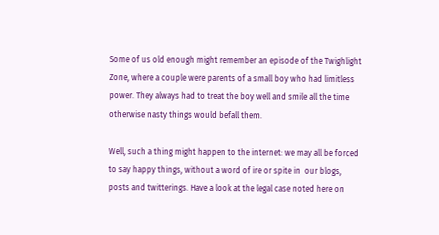Some of us old enough might remember an episode of the Twighlight Zone, where a couple were parents of a small boy who had limitless power. They always had to treat the boy well and smile all the time otherwise nasty things would befall them.

Well, such a thing might happen to the internet: we may all be forced to say happy things, without a word of ire or spite in  our blogs, posts and twitterings. Have a look at the legal case noted here on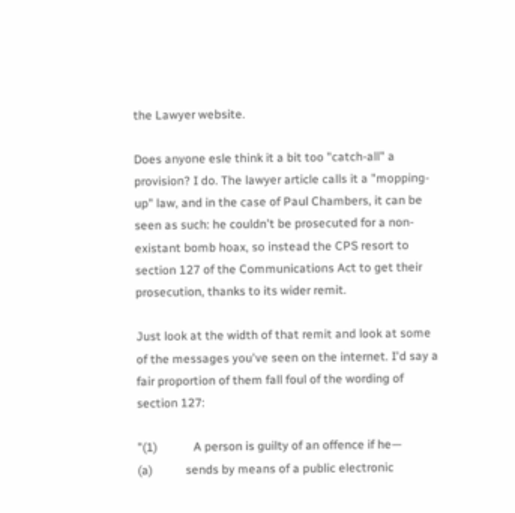the Lawyer website.

Does anyone esle think it a bit too "catch-all" a provision? I do. The lawyer article calls it a "mopping-up" law, and in the case of Paul Chambers, it can be seen as such: he couldn't be prosecuted for a non-existant bomb hoax, so instead the CPS resort to section 127 of the Communications Act to get their prosecution, thanks to its wider remit.

Just look at the width of that remit and look at some of the messages you've seen on the internet. I'd say a fair proportion of them fall foul of the wording of section 127:

"(1)            A person is guilty of an offence if he—
(a)           sends by means of a public electronic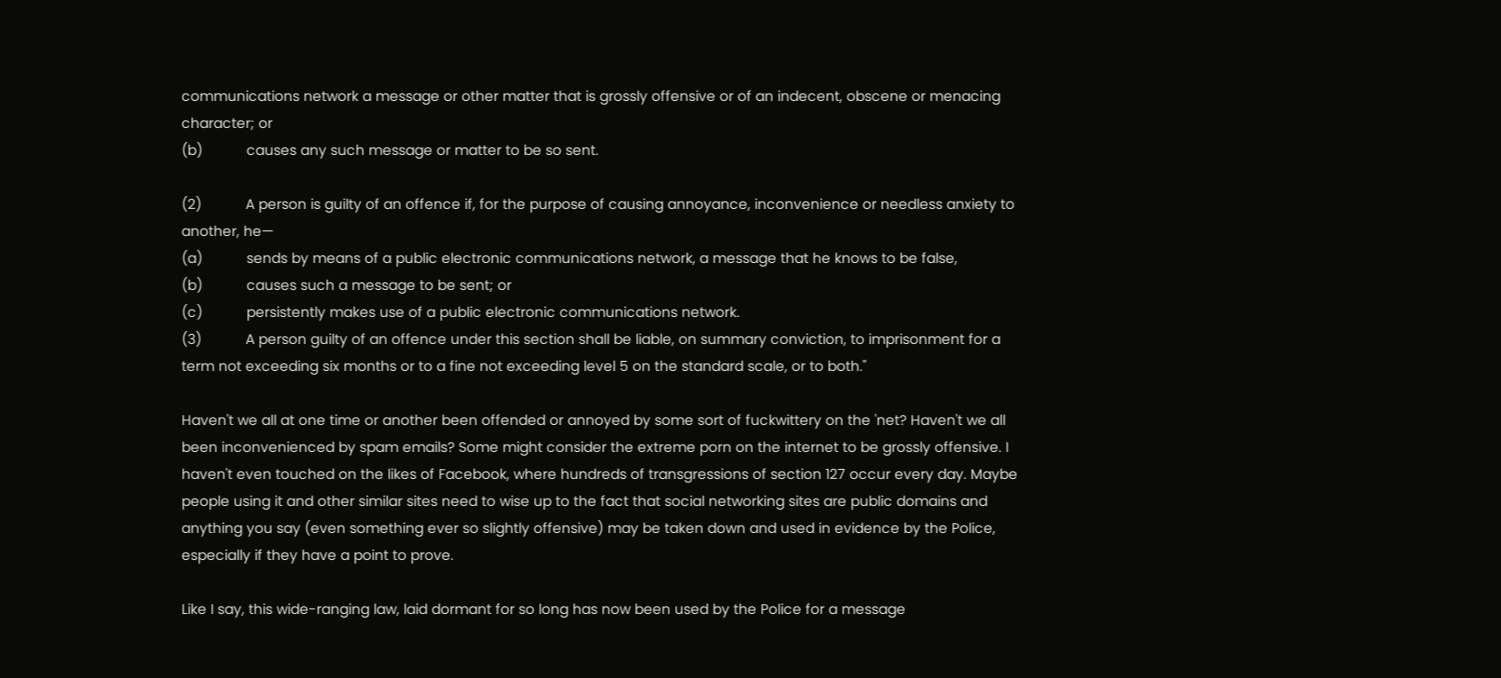communications network a message or other matter that is grossly offensive or of an indecent, obscene or menacing character; or
(b)           causes any such message or matter to be so sent.

(2)           A person is guilty of an offence if, for the purpose of causing annoyance, inconvenience or needless anxiety to another, he—
(a)           sends by means of a public electronic communications network, a message that he knows to be false,
(b)           causes such a message to be sent; or
(c)           persistently makes use of a public electronic communications network.
(3)           A person guilty of an offence under this section shall be liable, on summary conviction, to imprisonment for a term not exceeding six months or to a fine not exceeding level 5 on the standard scale, or to both."

Haven't we all at one time or another been offended or annoyed by some sort of fuckwittery on the 'net? Haven't we all been inconvenienced by spam emails? Some might consider the extreme porn on the internet to be grossly offensive. I haven't even touched on the likes of Facebook, where hundreds of transgressions of section 127 occur every day. Maybe people using it and other similar sites need to wise up to the fact that social networking sites are public domains and anything you say (even something ever so slightly offensive) may be taken down and used in evidence by the Police, especially if they have a point to prove.

Like I say, this wide-ranging law, laid dormant for so long has now been used by the Police for a message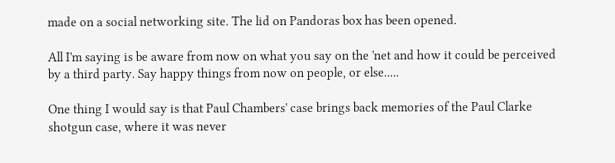made on a social networking site. The lid on Pandoras box has been opened.

All I'm saying is be aware from now on what you say on the 'net and how it could be perceived by a third party. Say happy things from now on people, or else.....

One thing I would say is that Paul Chambers' case brings back memories of the Paul Clarke shotgun case, where it was never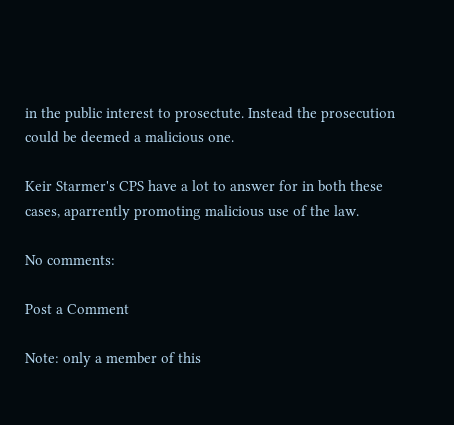in the public interest to prosectute. Instead the prosecution could be deemed a malicious one.

Keir Starmer's CPS have a lot to answer for in both these cases, aparrently promoting malicious use of the law.

No comments:

Post a Comment

Note: only a member of this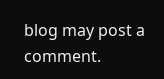blog may post a comment.